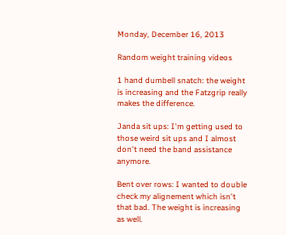Monday, December 16, 2013

Random weight training videos

1 hand dumbell snatch: the weight is increasing and the Fatzgrip really makes the difference.

Janda sit ups: I'm getting used to those weird sit ups and I almost don't need the band assistance anymore.

Bent over rows: I wanted to double check my alignement which isn't that bad. The weight is increasing as well.